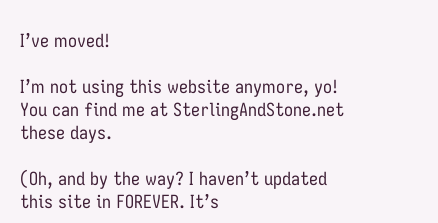I’ve moved!

I’m not using this website anymore, yo! You can find me at SterlingAndStone.net these days.

(Oh, and by the way? I haven’t updated this site in FOREVER. It’s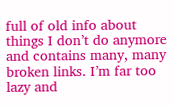full of old info about things I don’t do anymore and contains many, many broken links. I’m far too lazy and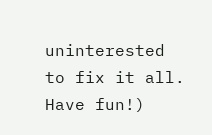uninterested to fix it all. Have fun!)